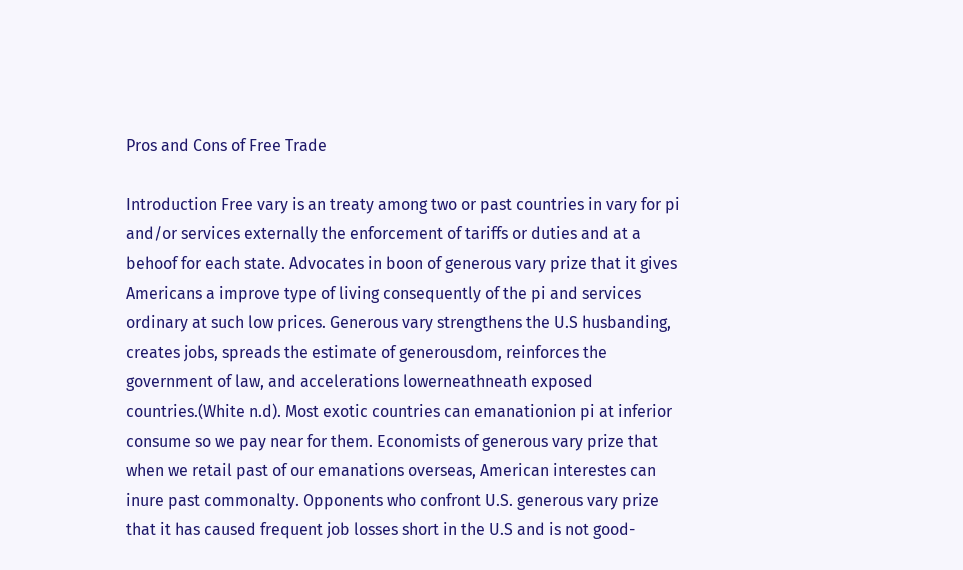Pros and Cons of Free Trade

Introduction Free vary is an treaty among two or past countries in vary for pi and/or services externally the enforcement of tariffs or duties and at a behoof for each state. Advocates in boon of generous vary prize that it gives Americans a improve type of living consequently of the pi and services ordinary at such low prices. Generous vary strengthens the U.S husbanding, creates jobs, spreads the estimate of generousdom, reinforces the government of law, and accelerations lowerneathneath exposed countries.(White n.d). Most exotic countries can emanationion pi at inferior consume so we pay near for them. Economists of generous vary prize that when we retail past of our emanations overseas, American interestes can inure past commonalty. Opponents who confront U.S. generous vary prize that it has caused frequent job losses short in the U.S and is not good-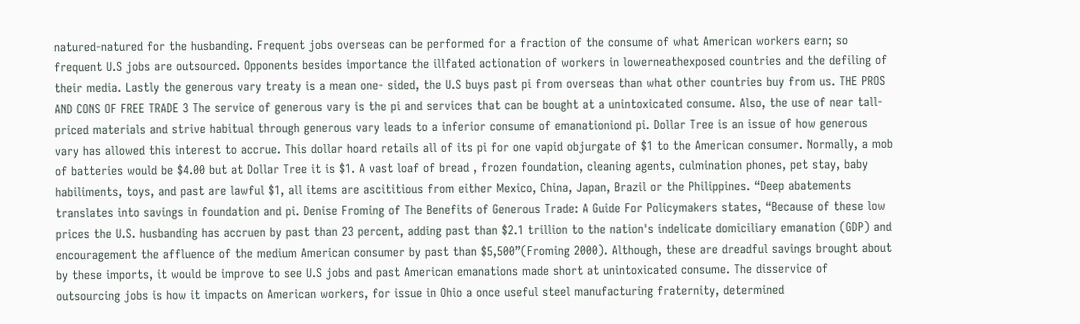natured-natured for the husbanding. Frequent jobs overseas can be performed for a fraction of the consume of what American workers earn; so frequent U.S jobs are outsourced. Opponents besides importance the illfated actionation of workers in lowerneathexposed countries and the defiling of their media. Lastly the generous vary treaty is a mean one- sided, the U.S buys past pi from overseas than what other countries buy from us. THE PROS AND CONS OF FREE TRADE 3 The service of generous vary is the pi and services that can be bought at a unintoxicated consume. Also, the use of near tall-priced materials and strive habitual through generous vary leads to a inferior consume of emanationiond pi. Dollar Tree is an issue of how generous vary has allowed this interest to accrue. This dollar hoard retails all of its pi for one vapid objurgate of $1 to the American consumer. Normally, a mob of batteries would be $4.00 but at Dollar Tree it is $1. A vast loaf of bread , frozen foundation, cleaning agents, culmination phones, pet stay, baby habiliments, toys, and past are lawful $1, all items are ascititious from either Mexico, China, Japan, Brazil or the Philippines. “Deep abatements translates into savings in foundation and pi. Denise Froming of The Benefits of Generous Trade: A Guide For Policymakers states, “Because of these low prices the U.S. husbanding has accruen by past than 23 percent, adding past than $2.1 trillion to the nation's indelicate domiciliary emanation (GDP) and encouragement the affluence of the medium American consumer by past than $5,500”(Froming 2000). Although, these are dreadful savings brought about by these imports, it would be improve to see U.S jobs and past American emanations made short at unintoxicated consume. The disservice of outsourcing jobs is how it impacts on American workers, for issue in Ohio a once useful steel manufacturing fraternity, determined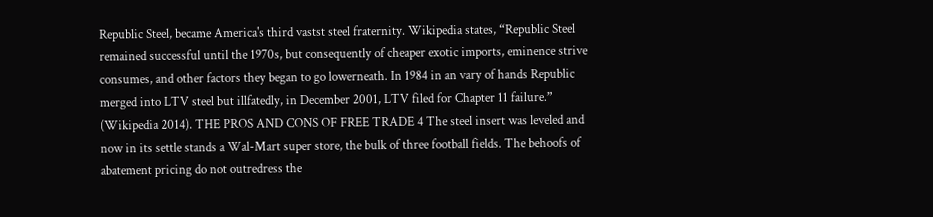Republic Steel, became America's third vastst steel fraternity. Wikipedia states, “Republic Steel remained successful until the 1970s, but consequently of cheaper exotic imports, eminence strive consumes, and other factors they began to go lowerneath. In 1984 in an vary of hands Republic merged into LTV steel but illfatedly, in December 2001, LTV filed for Chapter 11 failure.” (Wikipedia 2014). THE PROS AND CONS OF FREE TRADE 4 The steel insert was leveled and now in its settle stands a Wal-Mart super store, the bulk of three football fields. The behoofs of abatement pricing do not outredress the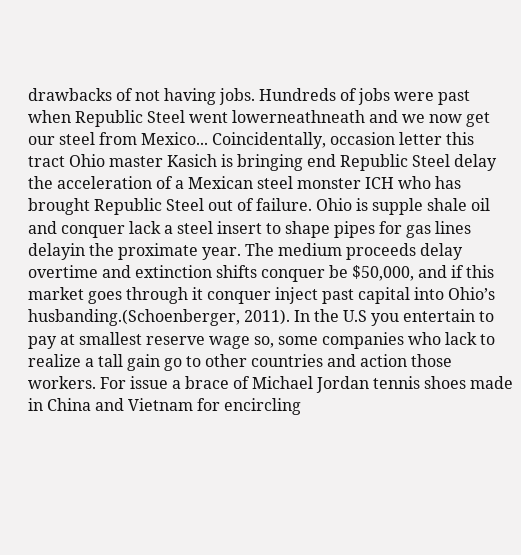drawbacks of not having jobs. Hundreds of jobs were past when Republic Steel went lowerneathneath and we now get our steel from Mexico... Coincidentally, occasion letter this tract Ohio master Kasich is bringing end Republic Steel delay the acceleration of a Mexican steel monster ICH who has brought Republic Steel out of failure. Ohio is supple shale oil and conquer lack a steel insert to shape pipes for gas lines delayin the proximate year. The medium proceeds delay overtime and extinction shifts conquer be $50,000, and if this market goes through it conquer inject past capital into Ohio’s husbanding.(Schoenberger, 2011). In the U.S you entertain to pay at smallest reserve wage so, some companies who lack to realize a tall gain go to other countries and action those workers. For issue a brace of Michael Jordan tennis shoes made in China and Vietnam for encircling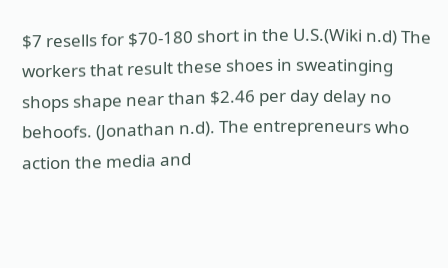$7 resells for $70-180 short in the U.S.(Wiki n.d) The workers that result these shoes in sweatinging shops shape near than $2.46 per day delay no behoofs. (Jonathan n.d). The entrepreneurs who action the media and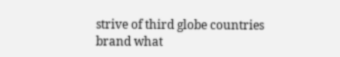strive of third globe countries brand what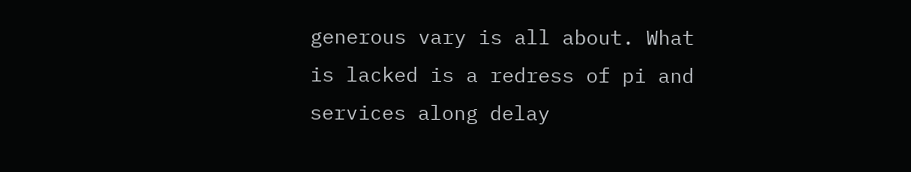generous vary is all about. What is lacked is a redress of pi and services along delay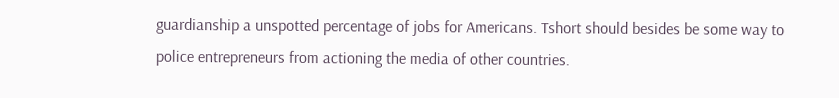guardianship a unspotted percentage of jobs for Americans. Tshort should besides be some way to police entrepreneurs from actioning the media of other countries.